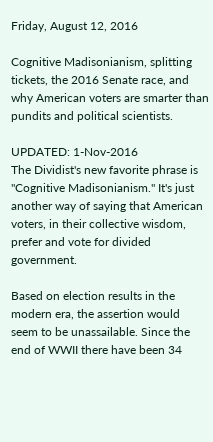Friday, August 12, 2016

Cognitive Madisonianism, splitting tickets, the 2016 Senate race, and why American voters are smarter than pundits and political scientists.

UPDATED: 1-Nov-2016
The Dividist's new favorite phrase is "Cognitive Madisonianism." It's just another way of saying that American voters, in their collective wisdom, prefer and vote for divided government.

Based on election results in the modern era, the assertion would seem to be unassailable. Since the end of WWII there have been 34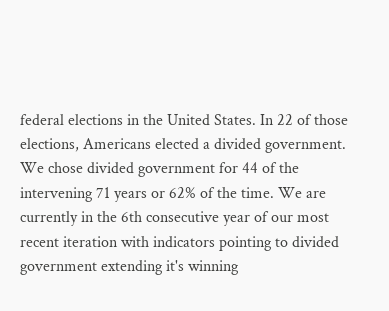federal elections in the United States. In 22 of those elections, Americans elected a divided government. We chose divided government for 44 of the intervening 71 years or 62% of the time. We are currently in the 6th consecutive year of our most recent iteration with indicators pointing to divided government extending it's winning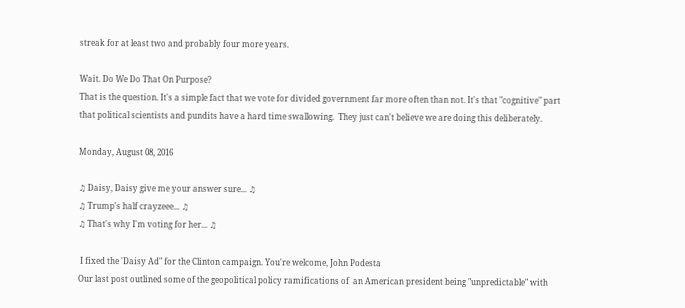streak for at least two and probably four more years.

Wait. Do We Do That On Purpose?
That is the question. It's a simple fact that we vote for divided government far more often than not. It's that "cognitive" part that political scientists and pundits have a hard time swallowing.  They just can't believe we are doing this deliberately.

Monday, August 08, 2016

♫ Daisy, Daisy give me your answer sure... ♫
♫ Trump's half crayzeee... ♫
♫ That's why I'm voting for her... ♫

 I fixed the 'Daisy Ad" for the Clinton campaign. You're welcome, John Podesta
Our last post outlined some of the geopolitical policy ramifications of  an American president being "unpredictable" with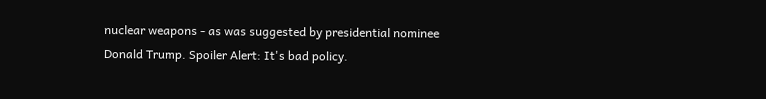nuclear weapons - as was suggested by presidential nominee Donald Trump. Spoiler Alert: It's bad policy.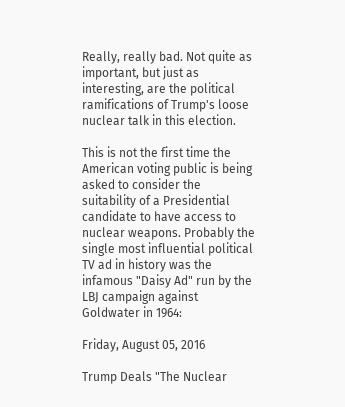Really, really bad. Not quite as important, but just as interesting, are the political ramifications of Trump's loose nuclear talk in this election.

This is not the first time the American voting public is being asked to consider the suitability of a Presidential candidate to have access to nuclear weapons. Probably the single most influential political TV ad in history was the infamous "Daisy Ad" run by the LBJ campaign against Goldwater in 1964:

Friday, August 05, 2016

Trump Deals "The Nuclear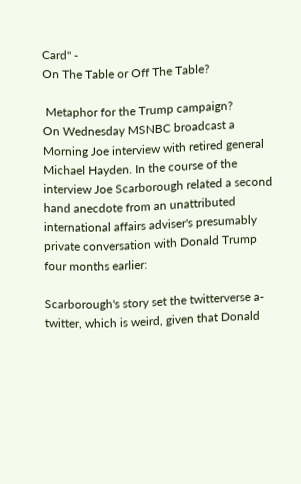Card" -
On The Table or Off The Table?

 Metaphor for the Trump campaign?
On Wednesday MSNBC broadcast a Morning Joe interview with retired general Michael Hayden. In the course of the interview Joe Scarborough related a second hand anecdote from an unattributed international affairs adviser's presumably private conversation with Donald Trump four months earlier:

Scarborough's story set the twitterverse a-twitter, which is weird, given that Donald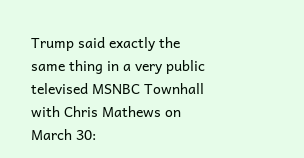Trump said exactly the same thing in a very public televised MSNBC Townhall with Chris Mathews on March 30: